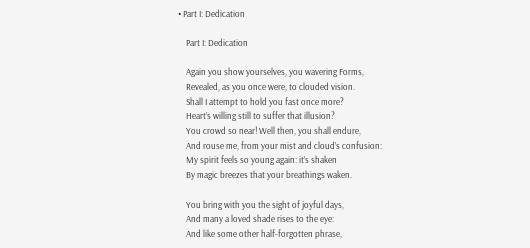• Part I: Dedication

    Part I: Dedication

    Again you show yourselves, you wavering Forms,
    Revealed, as you once were, to clouded vision.
    Shall I attempt to hold you fast once more?
    Heart’s willing still to suffer that illusion?
    You crowd so near! Well then, you shall endure,
    And rouse me, from your mist and cloud’s confusion:
    My spirit feels so young again: it’s shaken
    By magic breezes that your breathings waken.

    You bring with you the sight of joyful days,
    And many a loved shade rises to the eye:
    And like some other half-forgotten phrase,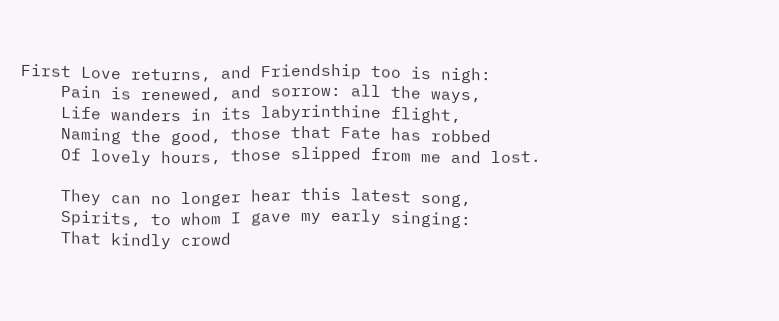First Love returns, and Friendship too is nigh:
    Pain is renewed, and sorrow: all the ways,
    Life wanders in its labyrinthine flight,
    Naming the good, those that Fate has robbed
    Of lovely hours, those slipped from me and lost.

    They can no longer hear this latest song,
    Spirits, to whom I gave my early singing:
    That kindly crowd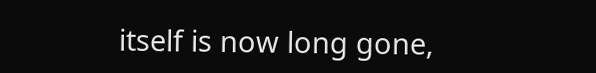itself is now long gone,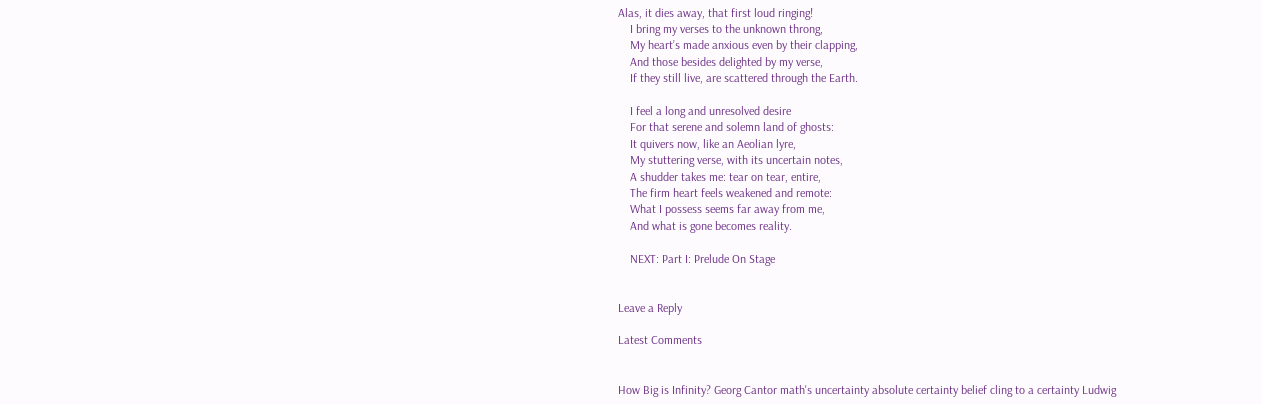Alas, it dies away, that first loud ringing!
    I bring my verses to the unknown throng,
    My heart’s made anxious even by their clapping,
    And those besides delighted by my verse,
    If they still live, are scattered through the Earth.

    I feel a long and unresolved desire
    For that serene and solemn land of ghosts:
    It quivers now, like an Aeolian lyre,
    My stuttering verse, with its uncertain notes,
    A shudder takes me: tear on tear, entire,
    The firm heart feels weakened and remote:
    What I possess seems far away from me,
    And what is gone becomes reality.

    NEXT: Part I: Prelude On Stage


Leave a Reply

Latest Comments


How Big is Infinity? Georg Cantor math's uncertainty absolute certainty belief cling to a certainty Ludwig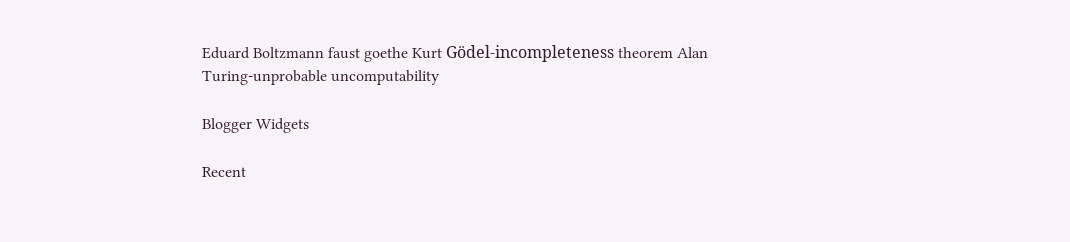Eduard Boltzmann faust goethe Kurt Gödel-incompleteness theorem Alan Turing-unprobable uncomputability

Blogger Widgets

Recent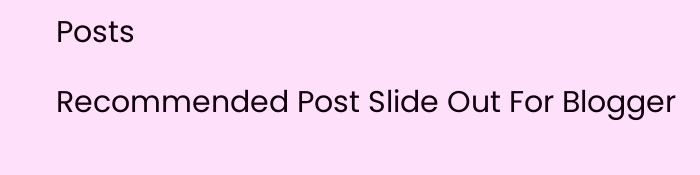Posts

Recommended Post Slide Out For Blogger